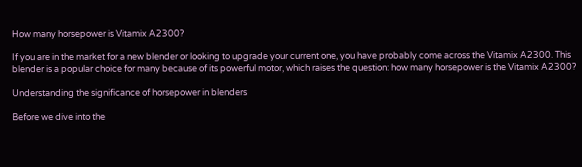How many horsepower is Vitamix A2300?

If you are in the market for a new blender or looking to upgrade your current one, you have probably come across the Vitamix A2300. This blender is a popular choice for many because of its powerful motor, which raises the question: how many horsepower is the Vitamix A2300?

Understanding the significance of horsepower in blenders

Before we dive into the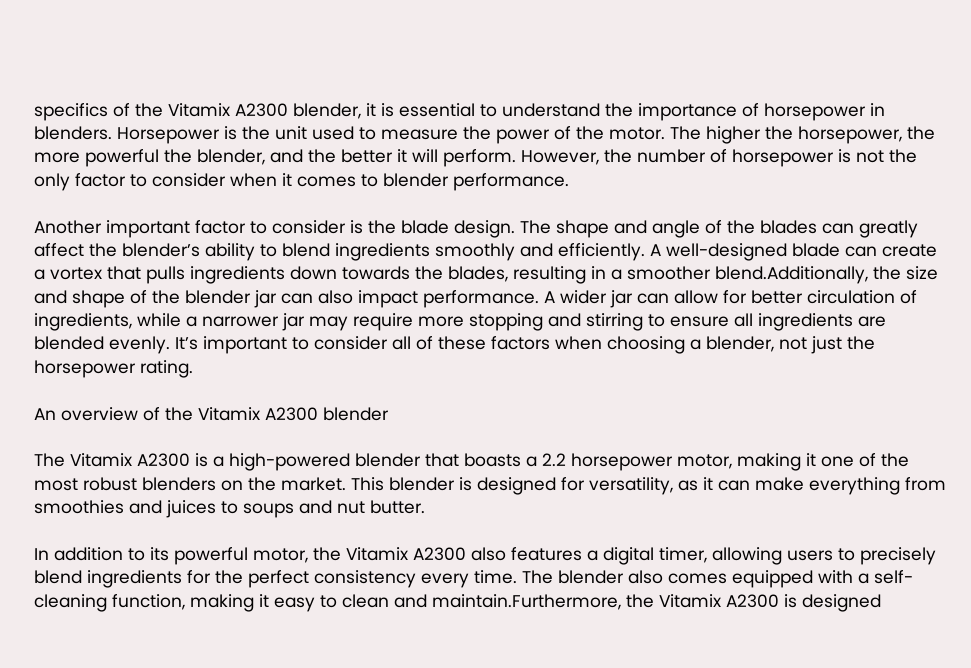specifics of the Vitamix A2300 blender, it is essential to understand the importance of horsepower in blenders. Horsepower is the unit used to measure the power of the motor. The higher the horsepower, the more powerful the blender, and the better it will perform. However, the number of horsepower is not the only factor to consider when it comes to blender performance.

Another important factor to consider is the blade design. The shape and angle of the blades can greatly affect the blender’s ability to blend ingredients smoothly and efficiently. A well-designed blade can create a vortex that pulls ingredients down towards the blades, resulting in a smoother blend.Additionally, the size and shape of the blender jar can also impact performance. A wider jar can allow for better circulation of ingredients, while a narrower jar may require more stopping and stirring to ensure all ingredients are blended evenly. It’s important to consider all of these factors when choosing a blender, not just the horsepower rating.

An overview of the Vitamix A2300 blender

The Vitamix A2300 is a high-powered blender that boasts a 2.2 horsepower motor, making it one of the most robust blenders on the market. This blender is designed for versatility, as it can make everything from smoothies and juices to soups and nut butter.

In addition to its powerful motor, the Vitamix A2300 also features a digital timer, allowing users to precisely blend ingredients for the perfect consistency every time. The blender also comes equipped with a self-cleaning function, making it easy to clean and maintain.Furthermore, the Vitamix A2300 is designed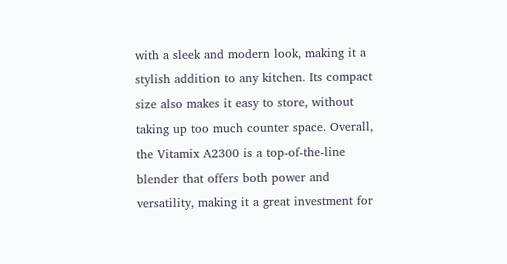with a sleek and modern look, making it a stylish addition to any kitchen. Its compact size also makes it easy to store, without taking up too much counter space. Overall, the Vitamix A2300 is a top-of-the-line blender that offers both power and versatility, making it a great investment for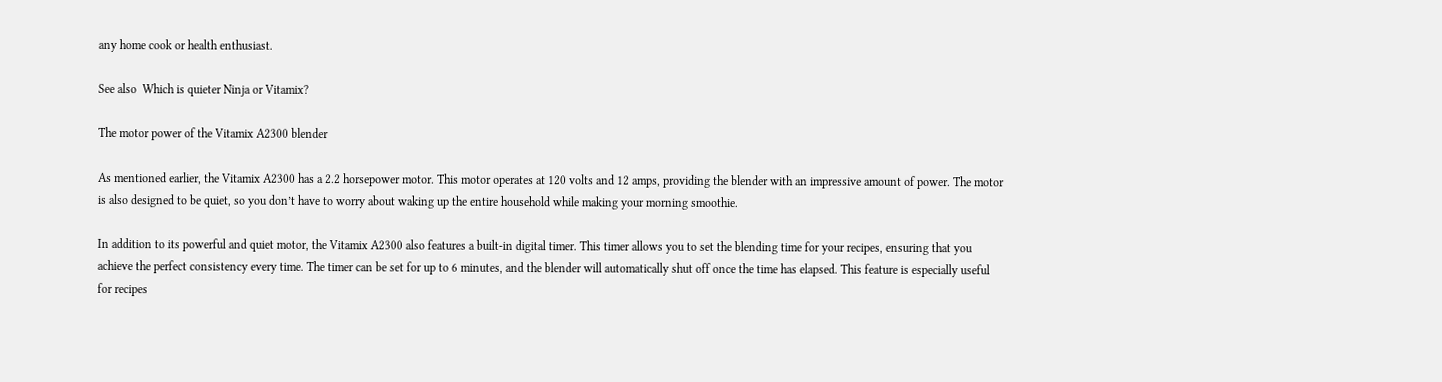any home cook or health enthusiast.

See also  Which is quieter Ninja or Vitamix?

The motor power of the Vitamix A2300 blender

As mentioned earlier, the Vitamix A2300 has a 2.2 horsepower motor. This motor operates at 120 volts and 12 amps, providing the blender with an impressive amount of power. The motor is also designed to be quiet, so you don’t have to worry about waking up the entire household while making your morning smoothie.

In addition to its powerful and quiet motor, the Vitamix A2300 also features a built-in digital timer. This timer allows you to set the blending time for your recipes, ensuring that you achieve the perfect consistency every time. The timer can be set for up to 6 minutes, and the blender will automatically shut off once the time has elapsed. This feature is especially useful for recipes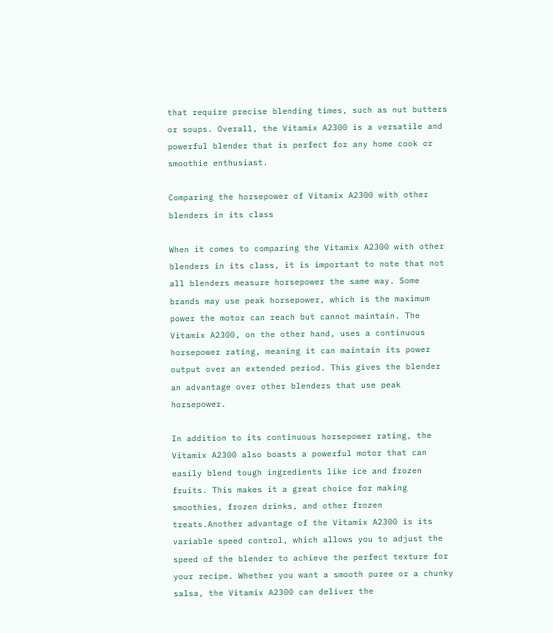that require precise blending times, such as nut butters or soups. Overall, the Vitamix A2300 is a versatile and powerful blender that is perfect for any home cook or smoothie enthusiast.

Comparing the horsepower of Vitamix A2300 with other blenders in its class

When it comes to comparing the Vitamix A2300 with other blenders in its class, it is important to note that not all blenders measure horsepower the same way. Some brands may use peak horsepower, which is the maximum power the motor can reach but cannot maintain. The Vitamix A2300, on the other hand, uses a continuous horsepower rating, meaning it can maintain its power output over an extended period. This gives the blender an advantage over other blenders that use peak horsepower.

In addition to its continuous horsepower rating, the Vitamix A2300 also boasts a powerful motor that can easily blend tough ingredients like ice and frozen fruits. This makes it a great choice for making smoothies, frozen drinks, and other frozen treats.Another advantage of the Vitamix A2300 is its variable speed control, which allows you to adjust the speed of the blender to achieve the perfect texture for your recipe. Whether you want a smooth puree or a chunky salsa, the Vitamix A2300 can deliver the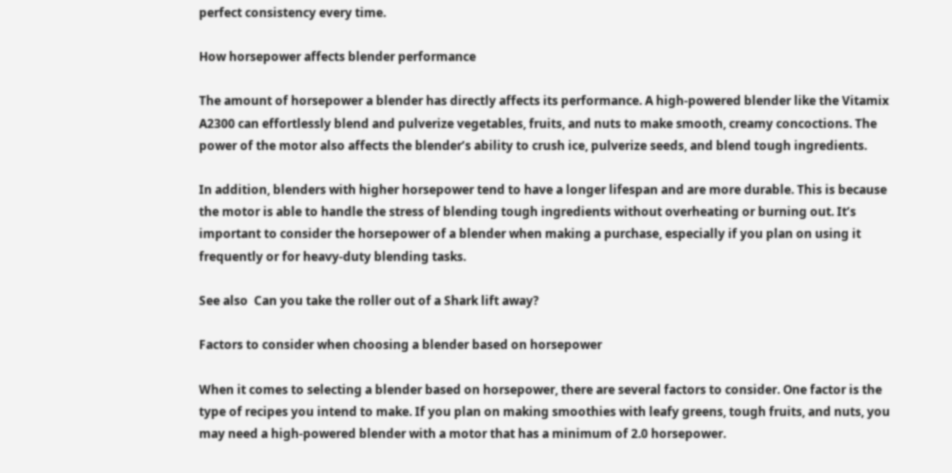perfect consistency every time.

How horsepower affects blender performance

The amount of horsepower a blender has directly affects its performance. A high-powered blender like the Vitamix A2300 can effortlessly blend and pulverize vegetables, fruits, and nuts to make smooth, creamy concoctions. The power of the motor also affects the blender’s ability to crush ice, pulverize seeds, and blend tough ingredients.

In addition, blenders with higher horsepower tend to have a longer lifespan and are more durable. This is because the motor is able to handle the stress of blending tough ingredients without overheating or burning out. It’s important to consider the horsepower of a blender when making a purchase, especially if you plan on using it frequently or for heavy-duty blending tasks.

See also  Can you take the roller out of a Shark lift away?

Factors to consider when choosing a blender based on horsepower

When it comes to selecting a blender based on horsepower, there are several factors to consider. One factor is the type of recipes you intend to make. If you plan on making smoothies with leafy greens, tough fruits, and nuts, you may need a high-powered blender with a motor that has a minimum of 2.0 horsepower.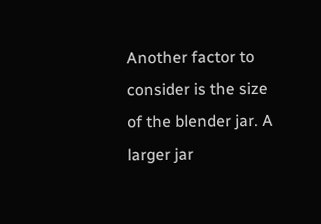Another factor to consider is the size of the blender jar. A larger jar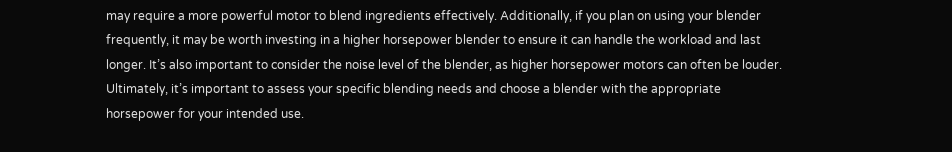may require a more powerful motor to blend ingredients effectively. Additionally, if you plan on using your blender frequently, it may be worth investing in a higher horsepower blender to ensure it can handle the workload and last longer. It’s also important to consider the noise level of the blender, as higher horsepower motors can often be louder. Ultimately, it’s important to assess your specific blending needs and choose a blender with the appropriate horsepower for your intended use.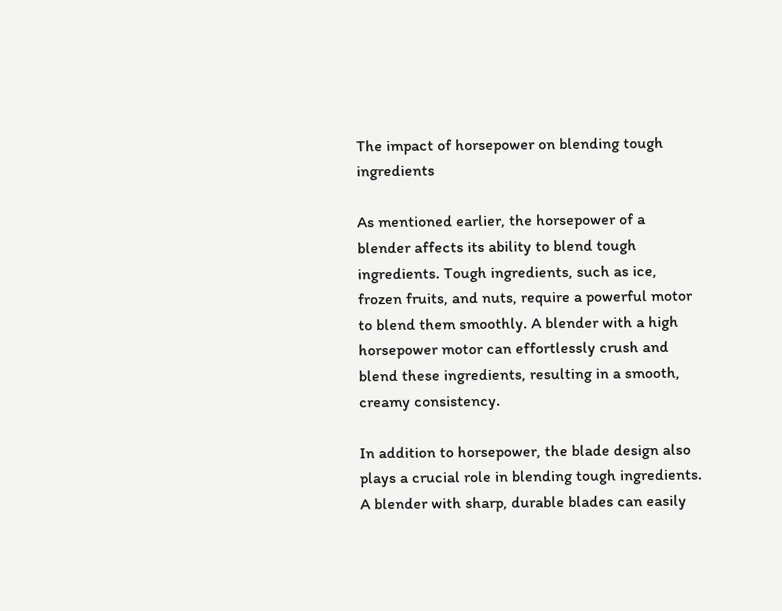The impact of horsepower on blending tough ingredients

As mentioned earlier, the horsepower of a blender affects its ability to blend tough ingredients. Tough ingredients, such as ice, frozen fruits, and nuts, require a powerful motor to blend them smoothly. A blender with a high horsepower motor can effortlessly crush and blend these ingredients, resulting in a smooth, creamy consistency.

In addition to horsepower, the blade design also plays a crucial role in blending tough ingredients. A blender with sharp, durable blades can easily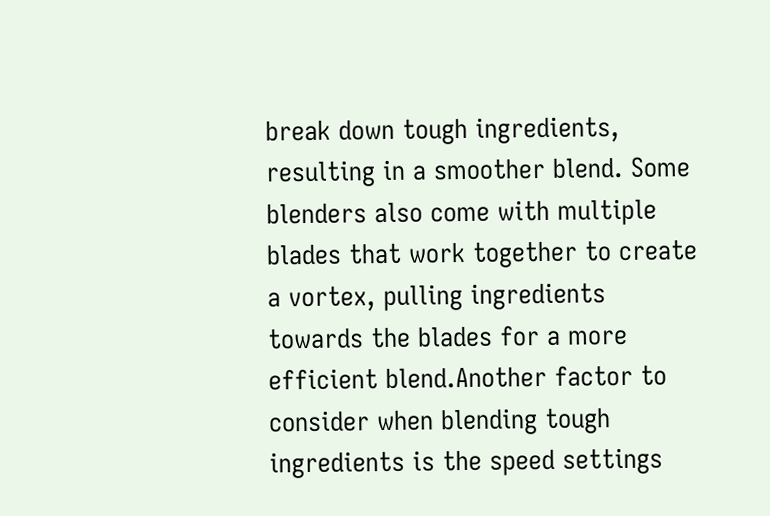break down tough ingredients, resulting in a smoother blend. Some blenders also come with multiple blades that work together to create a vortex, pulling ingredients towards the blades for a more efficient blend.Another factor to consider when blending tough ingredients is the speed settings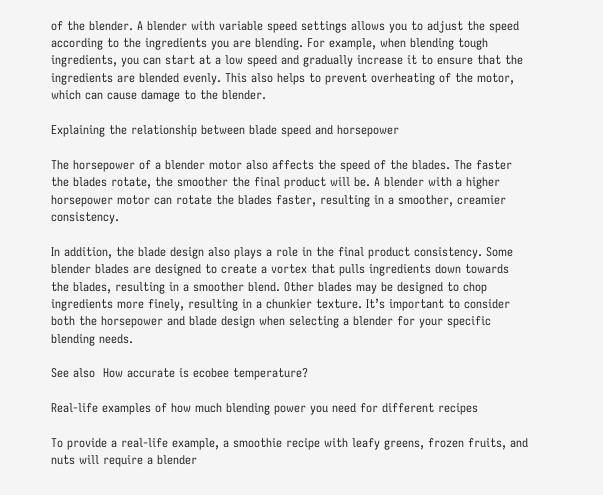of the blender. A blender with variable speed settings allows you to adjust the speed according to the ingredients you are blending. For example, when blending tough ingredients, you can start at a low speed and gradually increase it to ensure that the ingredients are blended evenly. This also helps to prevent overheating of the motor, which can cause damage to the blender.

Explaining the relationship between blade speed and horsepower

The horsepower of a blender motor also affects the speed of the blades. The faster the blades rotate, the smoother the final product will be. A blender with a higher horsepower motor can rotate the blades faster, resulting in a smoother, creamier consistency.

In addition, the blade design also plays a role in the final product consistency. Some blender blades are designed to create a vortex that pulls ingredients down towards the blades, resulting in a smoother blend. Other blades may be designed to chop ingredients more finely, resulting in a chunkier texture. It’s important to consider both the horsepower and blade design when selecting a blender for your specific blending needs.

See also  How accurate is ecobee temperature?

Real-life examples of how much blending power you need for different recipes

To provide a real-life example, a smoothie recipe with leafy greens, frozen fruits, and nuts will require a blender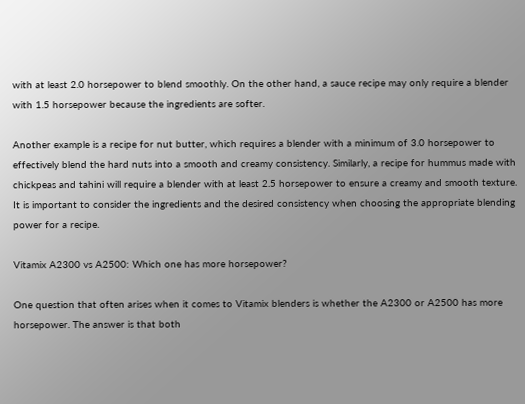with at least 2.0 horsepower to blend smoothly. On the other hand, a sauce recipe may only require a blender with 1.5 horsepower because the ingredients are softer.

Another example is a recipe for nut butter, which requires a blender with a minimum of 3.0 horsepower to effectively blend the hard nuts into a smooth and creamy consistency. Similarly, a recipe for hummus made with chickpeas and tahini will require a blender with at least 2.5 horsepower to ensure a creamy and smooth texture. It is important to consider the ingredients and the desired consistency when choosing the appropriate blending power for a recipe.

Vitamix A2300 vs A2500: Which one has more horsepower?

One question that often arises when it comes to Vitamix blenders is whether the A2300 or A2500 has more horsepower. The answer is that both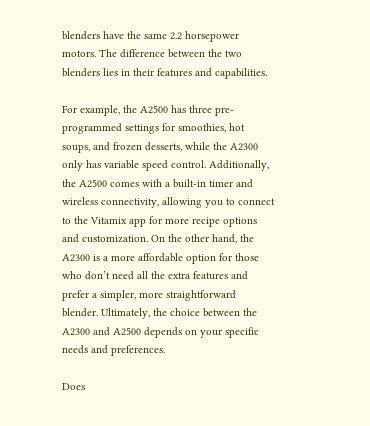blenders have the same 2.2 horsepower motors. The difference between the two blenders lies in their features and capabilities.

For example, the A2500 has three pre-programmed settings for smoothies, hot soups, and frozen desserts, while the A2300 only has variable speed control. Additionally, the A2500 comes with a built-in timer and wireless connectivity, allowing you to connect to the Vitamix app for more recipe options and customization. On the other hand, the A2300 is a more affordable option for those who don’t need all the extra features and prefer a simpler, more straightforward blender. Ultimately, the choice between the A2300 and A2500 depends on your specific needs and preferences.

Does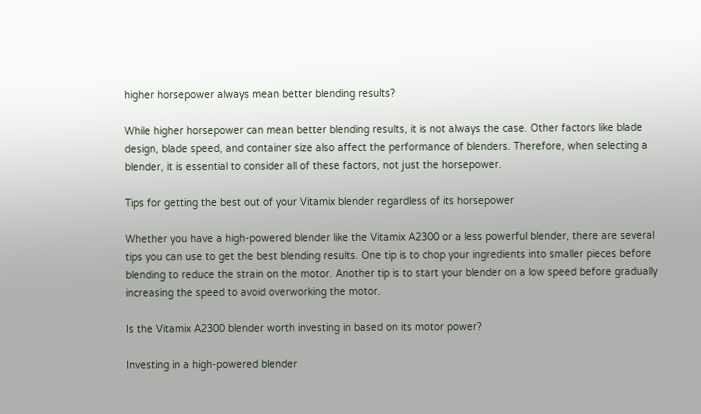higher horsepower always mean better blending results?

While higher horsepower can mean better blending results, it is not always the case. Other factors like blade design, blade speed, and container size also affect the performance of blenders. Therefore, when selecting a blender, it is essential to consider all of these factors, not just the horsepower.

Tips for getting the best out of your Vitamix blender regardless of its horsepower

Whether you have a high-powered blender like the Vitamix A2300 or a less powerful blender, there are several tips you can use to get the best blending results. One tip is to chop your ingredients into smaller pieces before blending to reduce the strain on the motor. Another tip is to start your blender on a low speed before gradually increasing the speed to avoid overworking the motor.

Is the Vitamix A2300 blender worth investing in based on its motor power?

Investing in a high-powered blender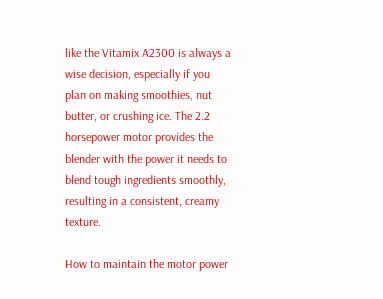like the Vitamix A2300 is always a wise decision, especially if you plan on making smoothies, nut butter, or crushing ice. The 2.2 horsepower motor provides the blender with the power it needs to blend tough ingredients smoothly, resulting in a consistent, creamy texture.

How to maintain the motor power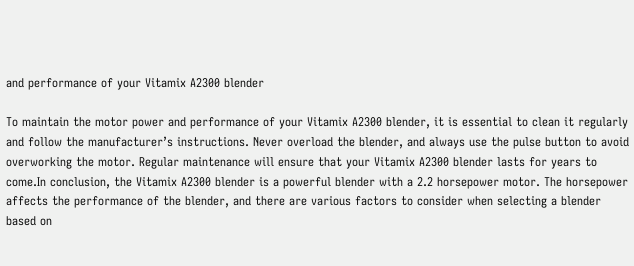and performance of your Vitamix A2300 blender

To maintain the motor power and performance of your Vitamix A2300 blender, it is essential to clean it regularly and follow the manufacturer’s instructions. Never overload the blender, and always use the pulse button to avoid overworking the motor. Regular maintenance will ensure that your Vitamix A2300 blender lasts for years to come.In conclusion, the Vitamix A2300 blender is a powerful blender with a 2.2 horsepower motor. The horsepower affects the performance of the blender, and there are various factors to consider when selecting a blender based on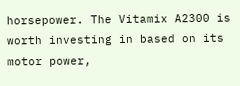horsepower. The Vitamix A2300 is worth investing in based on its motor power,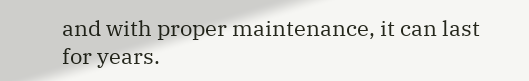and with proper maintenance, it can last for years.